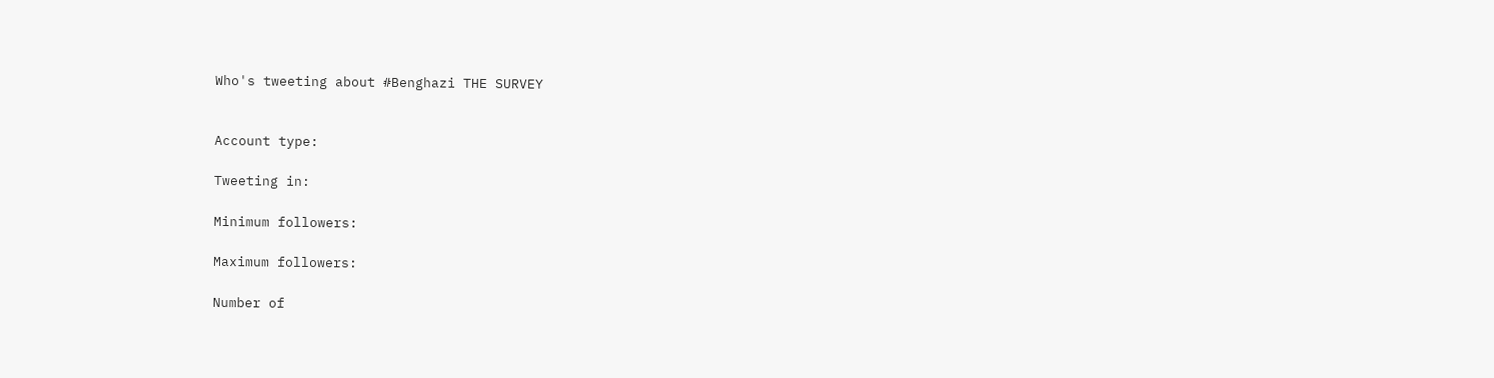Who's tweeting about #Benghazi THE SURVEY


Account type:

Tweeting in:

Minimum followers:

Maximum followers:

Number of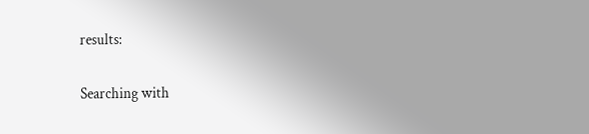results:

Searching with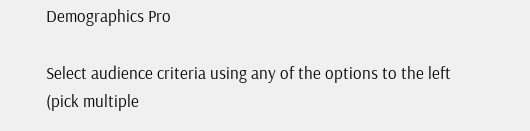Demographics Pro

Select audience criteria using any of the options to the left (pick multiple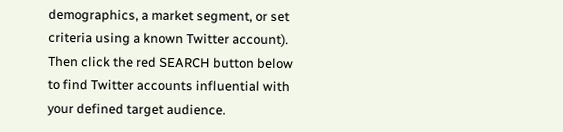demographics, a market segment, or set criteria using a known Twitter account). Then click the red SEARCH button below to find Twitter accounts influential with your defined target audience.